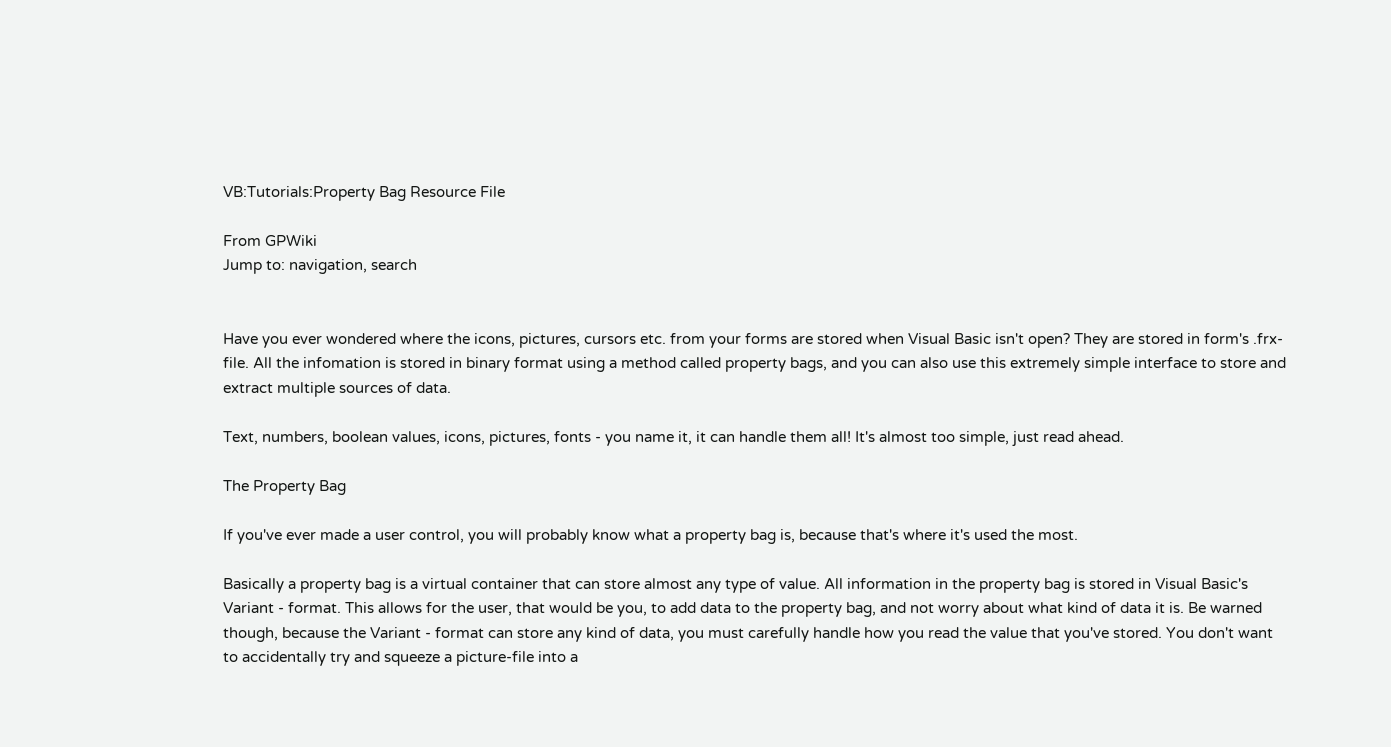VB:Tutorials:Property Bag Resource File

From GPWiki
Jump to: navigation, search


Have you ever wondered where the icons, pictures, cursors etc. from your forms are stored when Visual Basic isn't open? They are stored in form's .frx-file. All the infomation is stored in binary format using a method called property bags, and you can also use this extremely simple interface to store and extract multiple sources of data.

Text, numbers, boolean values, icons, pictures, fonts - you name it, it can handle them all! It's almost too simple, just read ahead.

The Property Bag

If you've ever made a user control, you will probably know what a property bag is, because that's where it's used the most.

Basically a property bag is a virtual container that can store almost any type of value. All information in the property bag is stored in Visual Basic's Variant - format. This allows for the user, that would be you, to add data to the property bag, and not worry about what kind of data it is. Be warned though, because the Variant - format can store any kind of data, you must carefully handle how you read the value that you've stored. You don't want to accidentally try and squeeze a picture-file into a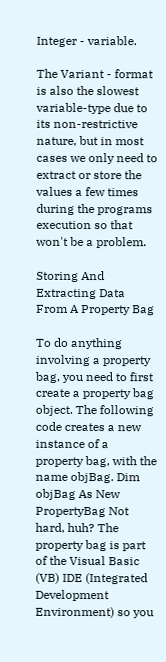Integer - variable.

The Variant - format is also the slowest variable-type due to its non-restrictive nature, but in most cases we only need to extract or store the values a few times during the programs execution so that won't be a problem.

Storing And Extracting Data From A Property Bag

To do anything involving a property bag, you need to first create a property bag object. The following code creates a new instance of a property bag, with the name objBag. Dim objBag As New PropertyBag Not hard, huh? The property bag is part of the Visual Basic (VB) IDE (Integrated Development Environment) so you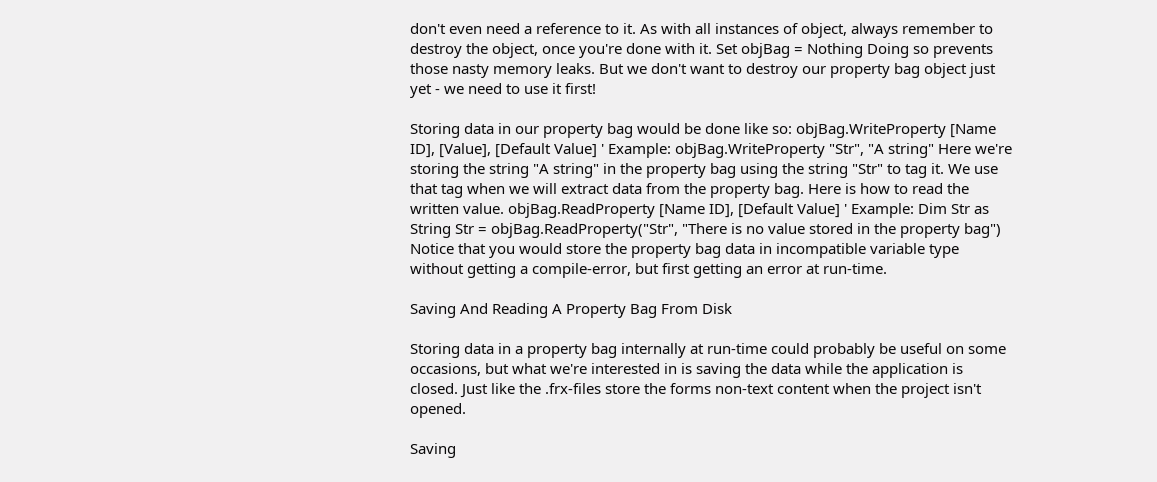don't even need a reference to it. As with all instances of object, always remember to destroy the object, once you're done with it. Set objBag = Nothing Doing so prevents those nasty memory leaks. But we don't want to destroy our property bag object just yet - we need to use it first!

Storing data in our property bag would be done like so: objBag.WriteProperty [Name ID], [Value], [Default Value] ' Example: objBag.WriteProperty "Str", "A string" Here we're storing the string "A string" in the property bag using the string "Str" to tag it. We use that tag when we will extract data from the property bag. Here is how to read the written value. objBag.ReadProperty [Name ID], [Default Value] ' Example: Dim Str as String Str = objBag.ReadProperty("Str", "There is no value stored in the property bag") Notice that you would store the property bag data in incompatible variable type without getting a compile-error, but first getting an error at run-time.

Saving And Reading A Property Bag From Disk

Storing data in a property bag internally at run-time could probably be useful on some occasions, but what we're interested in is saving the data while the application is closed. Just like the .frx-files store the forms non-text content when the project isn't opened.

Saving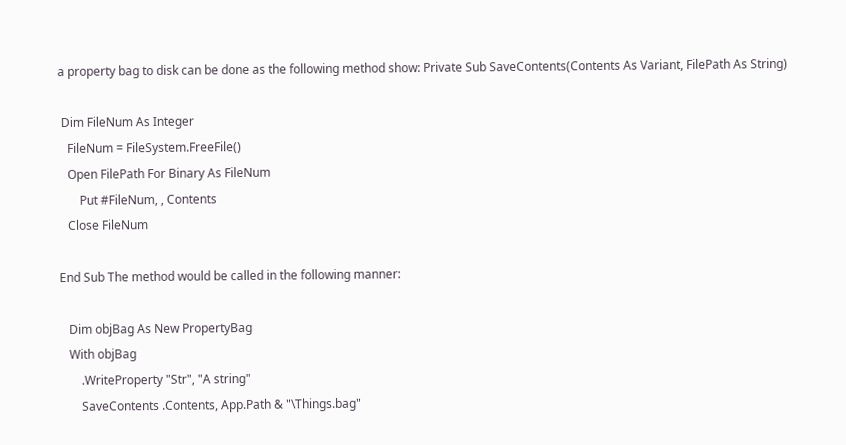a property bag to disk can be done as the following method show: Private Sub SaveContents(Contents As Variant, FilePath As String)

 Dim FileNum As Integer
   FileNum = FileSystem.FreeFile()
   Open FilePath For Binary As FileNum
       Put #FileNum, , Contents
   Close FileNum

End Sub The method would be called in the following manner:

   Dim objBag As New PropertyBag
   With objBag
       .WriteProperty "Str", "A string"
       SaveContents .Contents, App.Path & "\Things.bag"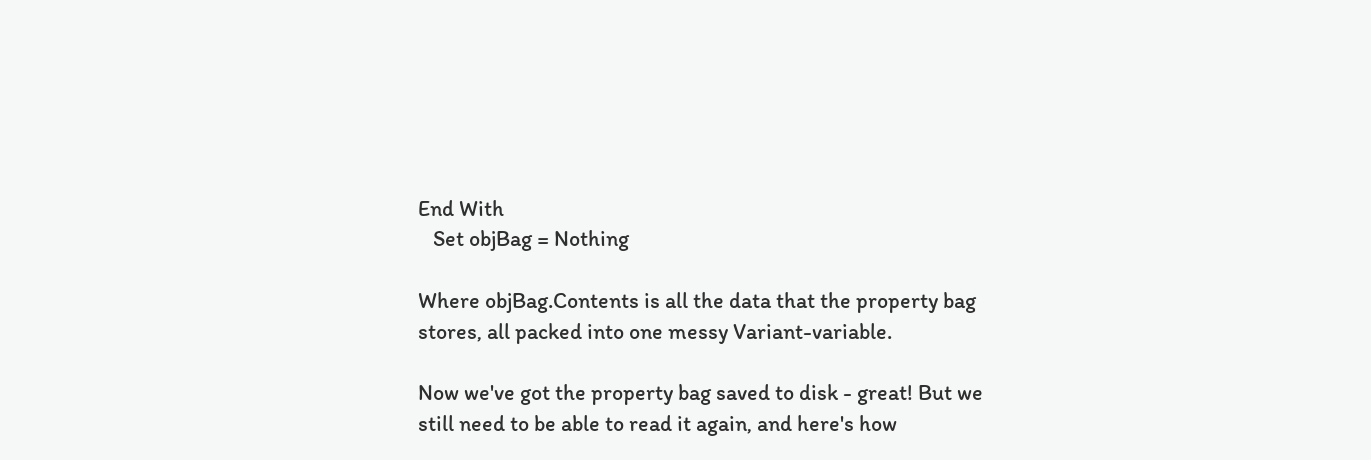End With
   Set objBag = Nothing

Where objBag.Contents is all the data that the property bag stores, all packed into one messy Variant-variable.

Now we've got the property bag saved to disk - great! But we still need to be able to read it again, and here's how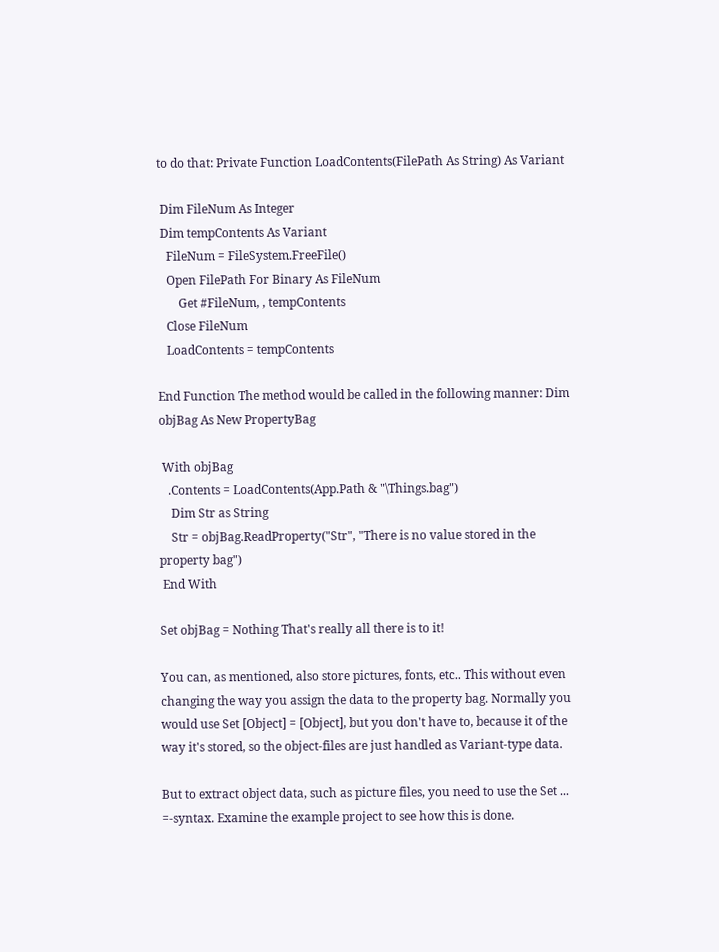to do that: Private Function LoadContents(FilePath As String) As Variant

 Dim FileNum As Integer
 Dim tempContents As Variant
   FileNum = FileSystem.FreeFile()
   Open FilePath For Binary As FileNum
       Get #FileNum, , tempContents
   Close FileNum
   LoadContents = tempContents

End Function The method would be called in the following manner: Dim objBag As New PropertyBag

 With objBag
   .Contents = LoadContents(App.Path & "\Things.bag")
    Dim Str as String
    Str = objBag.ReadProperty("Str", "There is no value stored in the property bag")
 End With

Set objBag = Nothing That's really all there is to it!

You can, as mentioned, also store pictures, fonts, etc.. This without even changing the way you assign the data to the property bag. Normally you would use Set [Object] = [Object], but you don't have to, because it of the way it's stored, so the object-files are just handled as Variant-type data.

But to extract object data, such as picture files, you need to use the Set ... =-syntax. Examine the example project to see how this is done.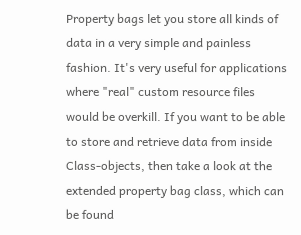Property bags let you store all kinds of data in a very simple and painless fashion. It's very useful for applications where "real" custom resource files would be overkill. If you want to be able to store and retrieve data from inside Class-objects, then take a look at the extended property bag class, which can be found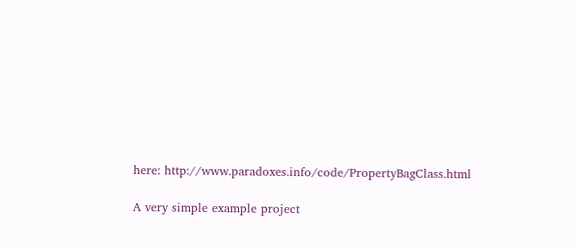here: http://www.paradoxes.info/code/PropertyBagClass.html

A very simple example project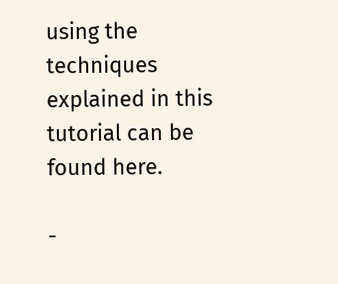using the techniques explained in this tutorial can be found here.

-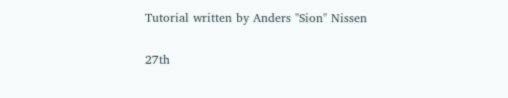Tutorial written by Anders "Sion" Nissen

27th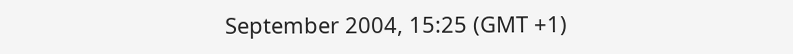September 2004, 15:25 (GMT +1)